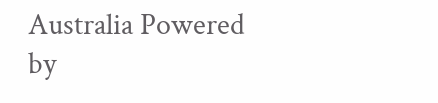Australia Powered by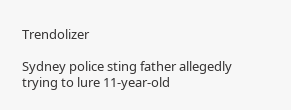Trendolizer

Sydney police sting father allegedly trying to lure 11-year-old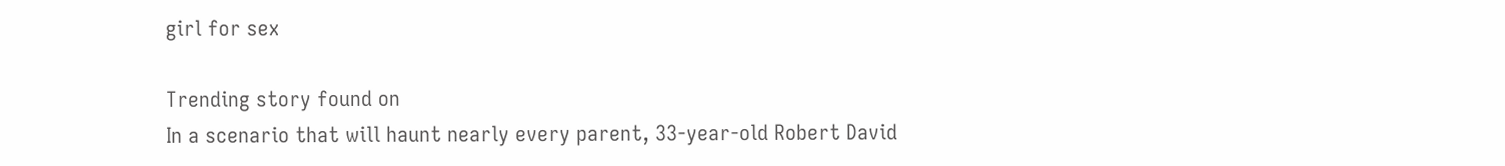girl for sex

Trending story found on
In a scenario that will haunt nearly every parent, 33-year-old Robert David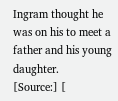Ingram thought he was on his to meet a father and his young daughter.
[Source:] [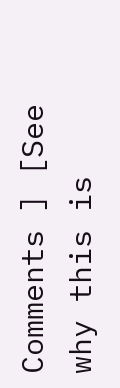Comments ] [See why this is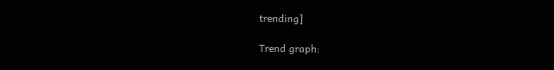trending]

Trend graph: